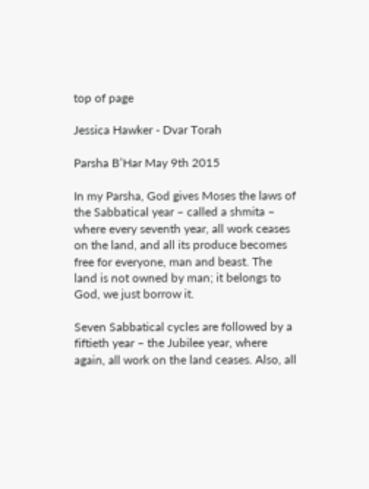top of page

Jessica Hawker - Dvar Torah

Parsha B’Har May 9th 2015

In my Parsha, God gives Moses the laws of the Sabbatical year – called a shmita – where every seventh year, all work ceases on the land, and all its produce becomes free for everyone, man and beast. The land is not owned by man; it belongs to God, we just borrow it.

Seven Sabbatical cycles are followed by a fiftieth year – the Jubilee year, where again, all work on the land ceases. Also, all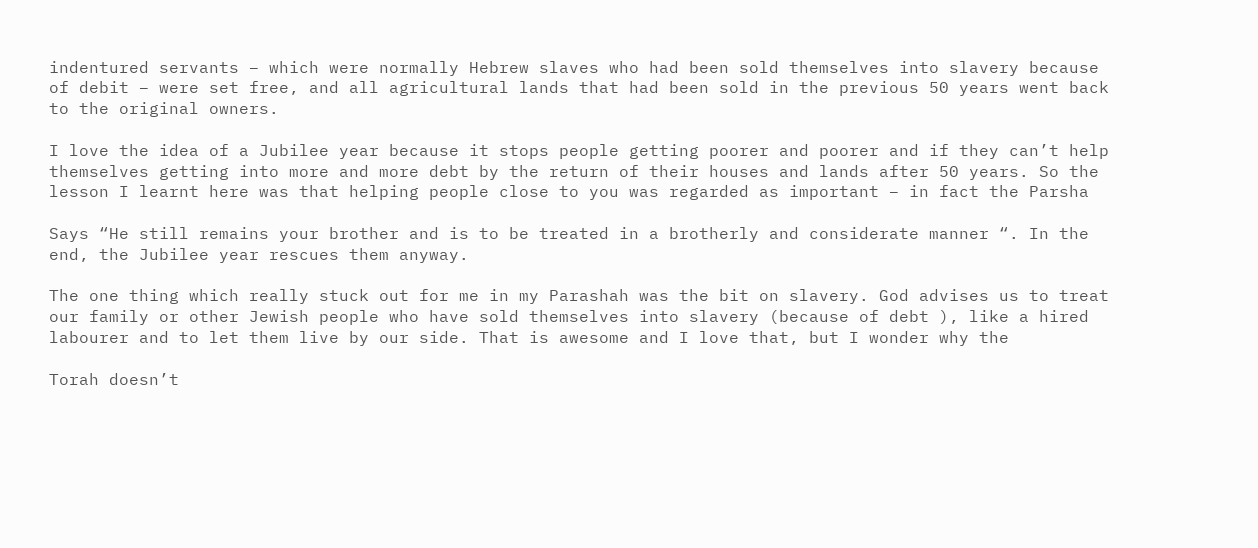indentured servants – which were normally Hebrew slaves who had been sold themselves into slavery because of debit – were set free, and all agricultural lands that had been sold in the previous 50 years went back to the original owners.

I love the idea of a Jubilee year because it stops people getting poorer and poorer and if they can’t help themselves getting into more and more debt by the return of their houses and lands after 50 years. So the lesson I learnt here was that helping people close to you was regarded as important – in fact the Parsha

Says “He still remains your brother and is to be treated in a brotherly and considerate manner “. In the end, the Jubilee year rescues them anyway.

The one thing which really stuck out for me in my Parashah was the bit on slavery. God advises us to treat our family or other Jewish people who have sold themselves into slavery (because of debt ), like a hired labourer and to let them live by our side. That is awesome and I love that, but I wonder why the

Torah doesn’t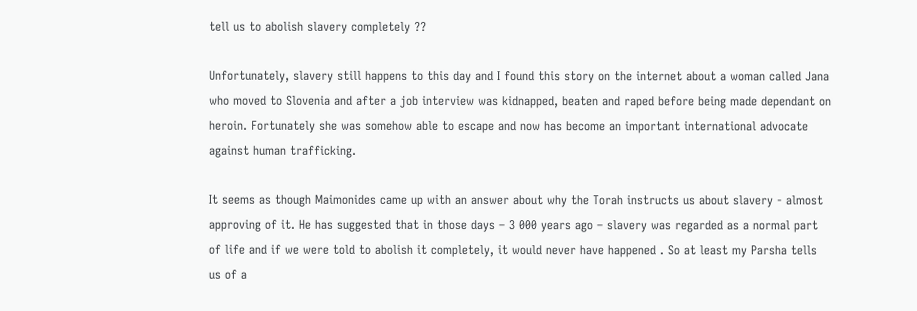tell us to abolish slavery completely ??

Unfortunately, slavery still happens to this day and I found this story on the internet about a woman called Jana who moved to Slovenia and after a job interview was kidnapped, beaten and raped before being made dependant on heroin. Fortunately she was somehow able to escape and now has become an important international advocate against human trafficking.

It seems as though Maimonides came up with an answer about why the Torah instructs us about slavery - almost approving of it. He has suggested that in those days – 3 000 years ago – slavery was regarded as a normal part of life and if we were told to abolish it completely, it would never have happened . So at least my Parsha tells us of a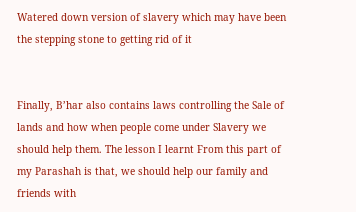Watered down version of slavery which may have been the stepping stone to getting rid of it


Finally, B’har also contains laws controlling the Sale of lands and how when people come under Slavery we should help them. The lesson I learnt From this part of my Parashah is that, we should help our family and friends with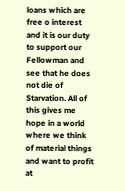loans which are free o interest and it is our duty to support our Fellowman and see that he does not die of Starvation. All of this gives me hope in a world where we think of material things and want to profit at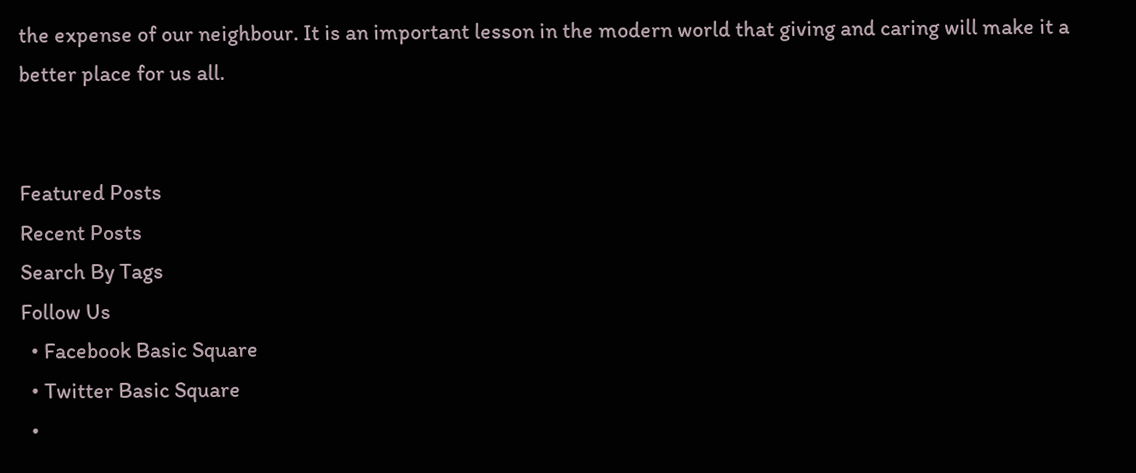the expense of our neighbour. It is an important lesson in the modern world that giving and caring will make it a better place for us all.


Featured Posts
Recent Posts
Search By Tags
Follow Us
  • Facebook Basic Square
  • Twitter Basic Square
  •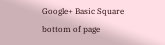Google+ Basic Square
bottom of page